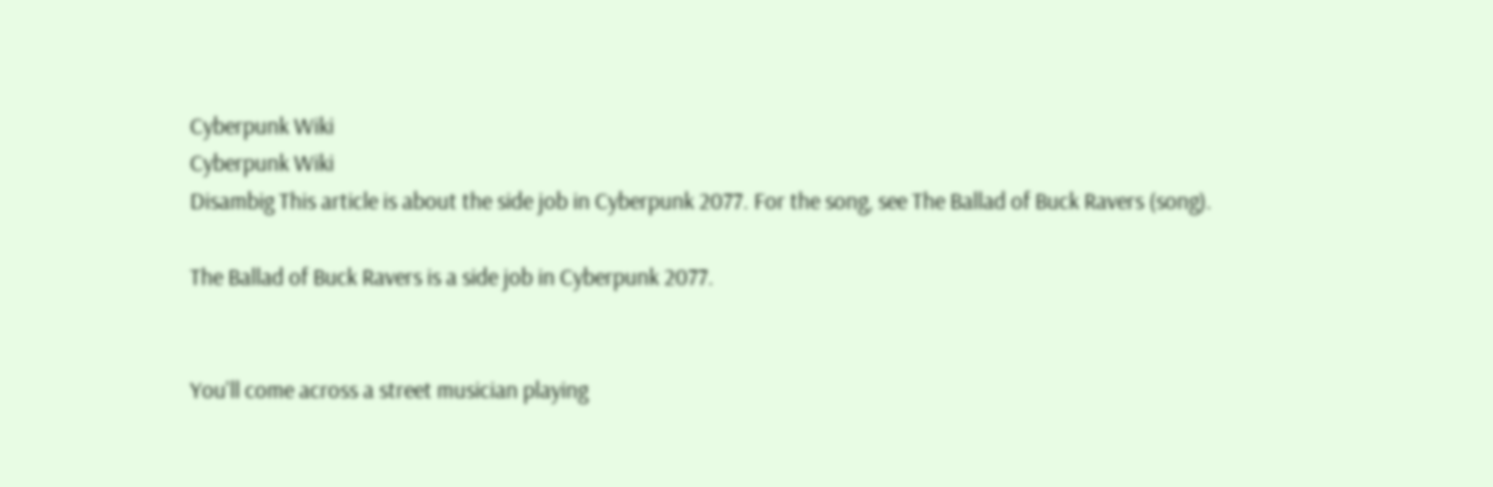Cyberpunk Wiki
Cyberpunk Wiki
Disambig This article is about the side job in Cyberpunk 2077. For the song, see The Ballad of Buck Ravers (song).

The Ballad of Buck Ravers is a side job in Cyberpunk 2077.


You'll come across a street musician playing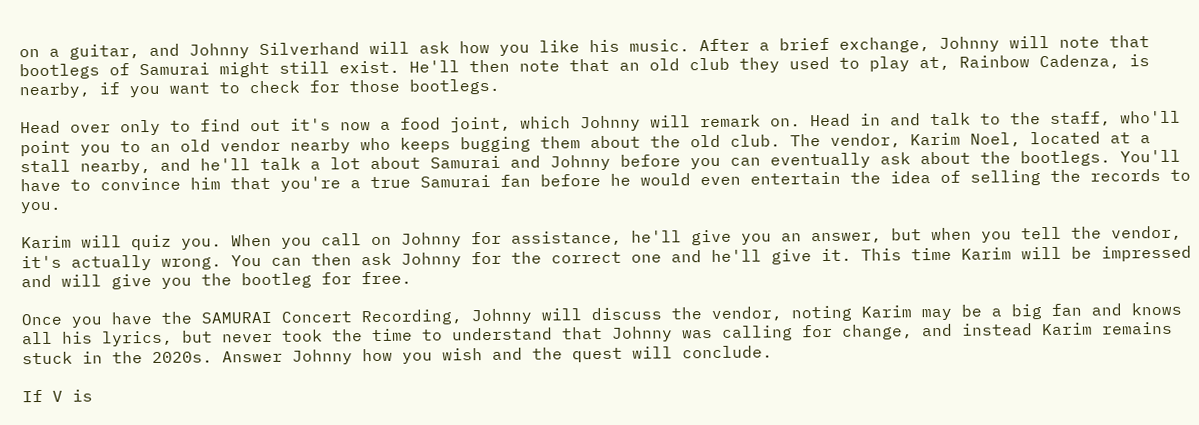on a guitar, and Johnny Silverhand will ask how you like his music. After a brief exchange, Johnny will note that bootlegs of Samurai might still exist. He'll then note that an old club they used to play at, Rainbow Cadenza, is nearby, if you want to check for those bootlegs.

Head over only to find out it's now a food joint, which Johnny will remark on. Head in and talk to the staff, who'll point you to an old vendor nearby who keeps bugging them about the old club. The vendor, Karim Noel, located at a stall nearby, and he'll talk a lot about Samurai and Johnny before you can eventually ask about the bootlegs. You'll have to convince him that you're a true Samurai fan before he would even entertain the idea of selling the records to you.

Karim will quiz you. When you call on Johnny for assistance, he'll give you an answer, but when you tell the vendor, it's actually wrong. You can then ask Johnny for the correct one and he'll give it. This time Karim will be impressed and will give you the bootleg for free.

Once you have the SAMURAI Concert Recording, Johnny will discuss the vendor, noting Karim may be a big fan and knows all his lyrics, but never took the time to understand that Johnny was calling for change, and instead Karim remains stuck in the 2020s. Answer Johnny how you wish and the quest will conclude.

If V is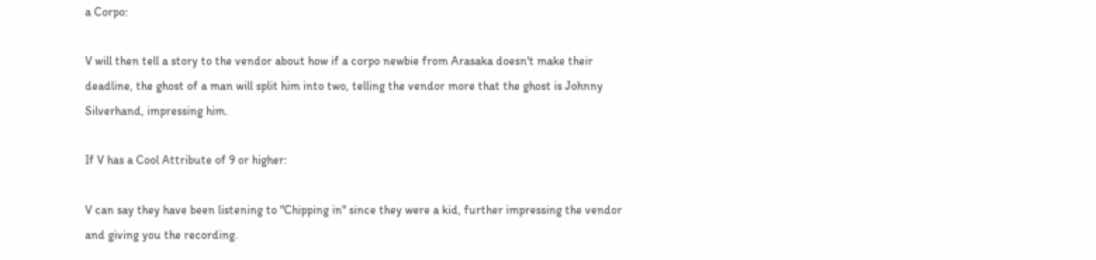a Corpo:

V will then tell a story to the vendor about how if a corpo newbie from Arasaka doesn't make their deadline, the ghost of a man will split him into two, telling the vendor more that the ghost is Johnny Silverhand, impressing him.

If V has a Cool Attribute of 9 or higher:

V can say they have been listening to "Chipping in" since they were a kid, further impressing the vendor and giving you the recording.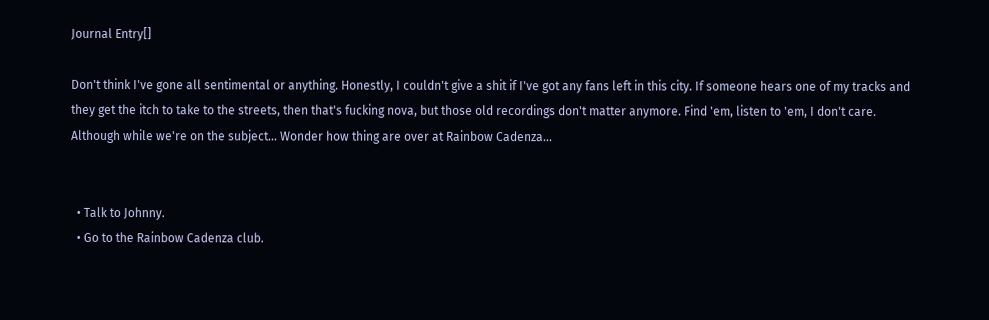Journal Entry[]

Don't think I've gone all sentimental or anything. Honestly, I couldn't give a shit if I've got any fans left in this city. If someone hears one of my tracks and they get the itch to take to the streets, then that's fucking nova, but those old recordings don't matter anymore. Find 'em, listen to 'em, I don't care. Although while we're on the subject... Wonder how thing are over at Rainbow Cadenza...


  • Talk to Johnny.
  • Go to the Rainbow Cadenza club.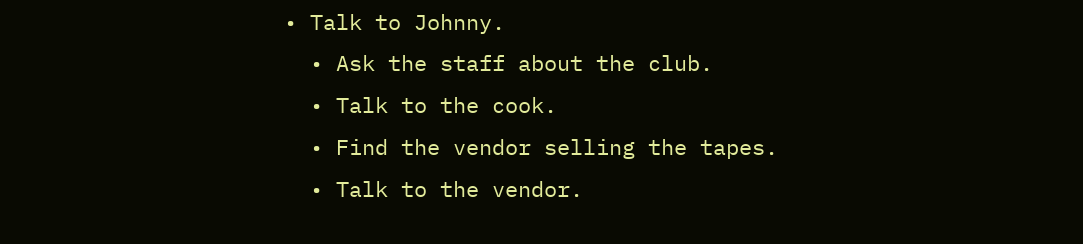• Talk to Johnny.
  • Ask the staff about the club.
  • Talk to the cook.
  • Find the vendor selling the tapes.
  • Talk to the vendor.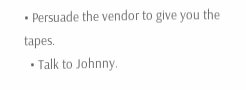• Persuade the vendor to give you the tapes.
  • Talk to Johnny.